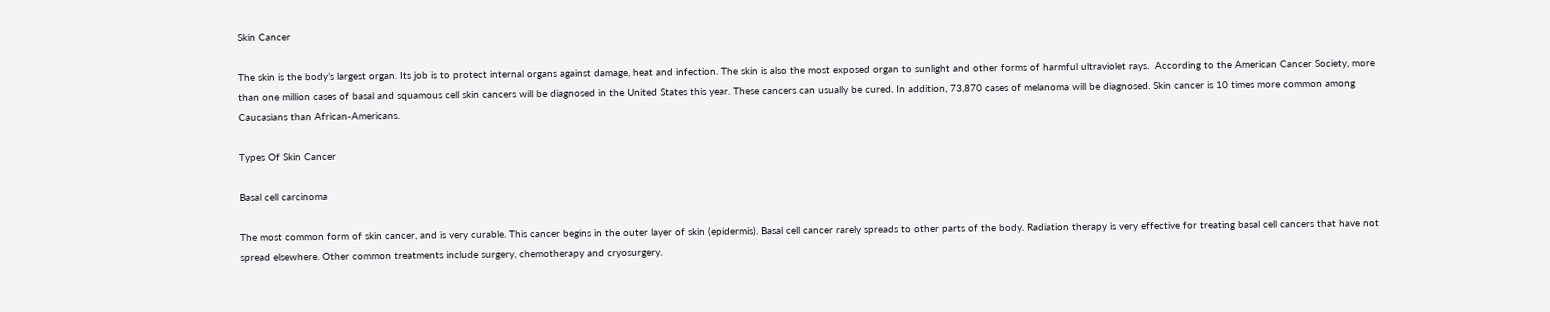Skin Cancer

The skin is the body’s largest organ. Its job is to protect internal organs against damage, heat and infection. The skin is also the most exposed organ to sunlight and other forms of harmful ultraviolet rays.  According to the American Cancer Society, more than one million cases of basal and squamous cell skin cancers will be diagnosed in the United States this year. These cancers can usually be cured. In addition, 73,870 cases of melanoma will be diagnosed. Skin cancer is 10 times more common among Caucasians than African-Americans.

Types Of Skin Cancer

Basal cell carcinoma

The most common form of skin cancer, and is very curable. This cancer begins in the outer layer of skin (epidermis). Basal cell cancer rarely spreads to other parts of the body. Radiation therapy is very effective for treating basal cell cancers that have not spread elsewhere. Other common treatments include surgery, chemotherapy and cryosurgery.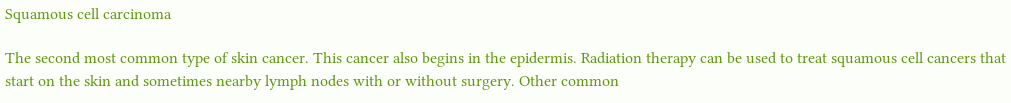Squamous cell carcinoma

The second most common type of skin cancer. This cancer also begins in the epidermis. Radiation therapy can be used to treat squamous cell cancers that start on the skin and sometimes nearby lymph nodes with or without surgery. Other common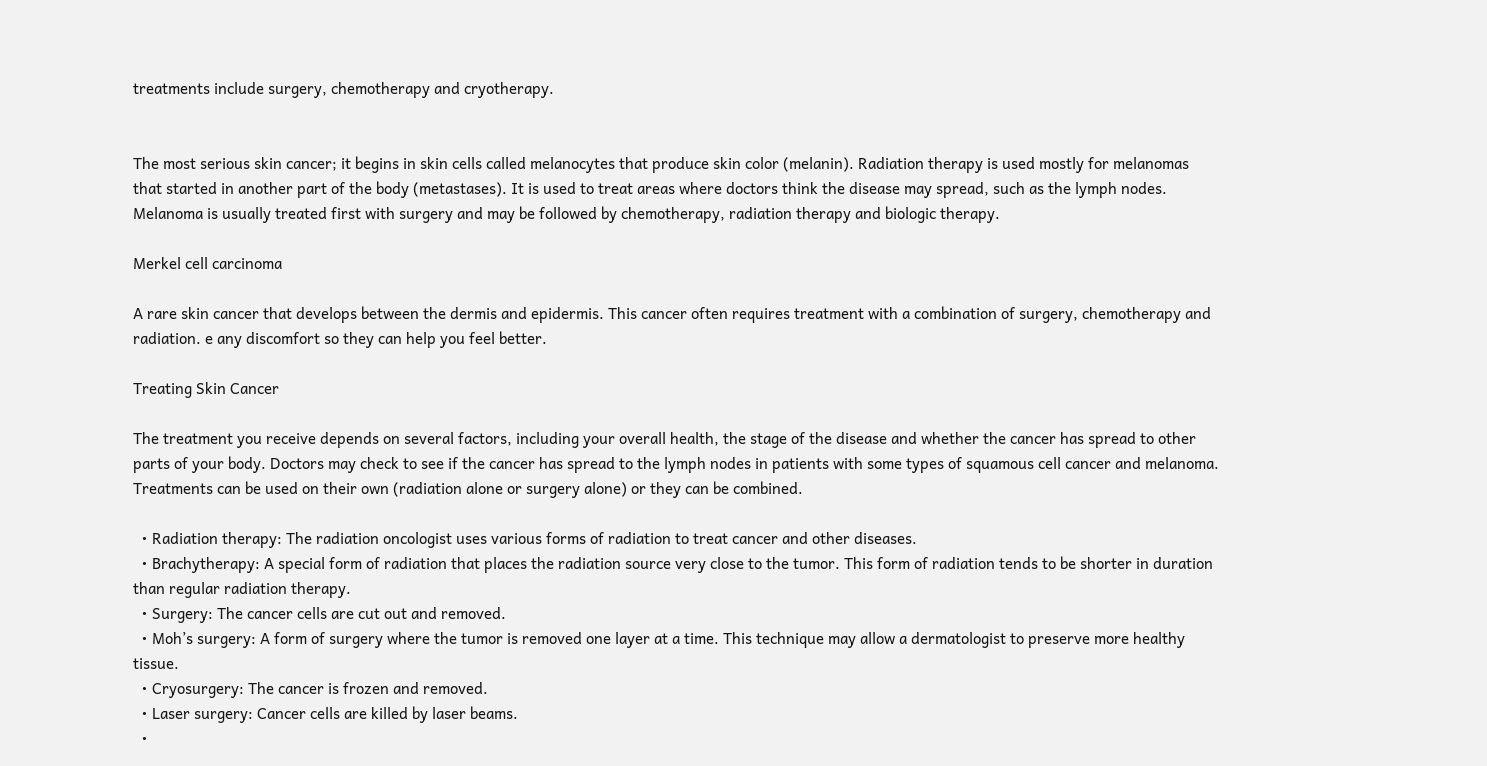treatments include surgery, chemotherapy and cryotherapy.


The most serious skin cancer; it begins in skin cells called melanocytes that produce skin color (melanin). Radiation therapy is used mostly for melanomas that started in another part of the body (metastases). It is used to treat areas where doctors think the disease may spread, such as the lymph nodes. Melanoma is usually treated first with surgery and may be followed by chemotherapy, radiation therapy and biologic therapy.

Merkel cell carcinoma

A rare skin cancer that develops between the dermis and epidermis. This cancer often requires treatment with a combination of surgery, chemotherapy and radiation. e any discomfort so they can help you feel better.

Treating Skin Cancer

The treatment you receive depends on several factors, including your overall health, the stage of the disease and whether the cancer has spread to other parts of your body. Doctors may check to see if the cancer has spread to the lymph nodes in patients with some types of squamous cell cancer and melanoma. Treatments can be used on their own (radiation alone or surgery alone) or they can be combined.

  • Radiation therapy: The radiation oncologist uses various forms of radiation to treat cancer and other diseases.
  • Brachytherapy: A special form of radiation that places the radiation source very close to the tumor. This form of radiation tends to be shorter in duration than regular radiation therapy.
  • Surgery: The cancer cells are cut out and removed.
  • Moh’s surgery: A form of surgery where the tumor is removed one layer at a time. This technique may allow a dermatologist to preserve more healthy tissue.
  • Cryosurgery: The cancer is frozen and removed.
  • Laser surgery: Cancer cells are killed by laser beams.
  •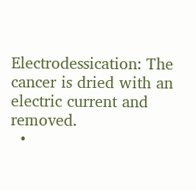Electrodessication: The cancer is dried with an electric current and removed.
  •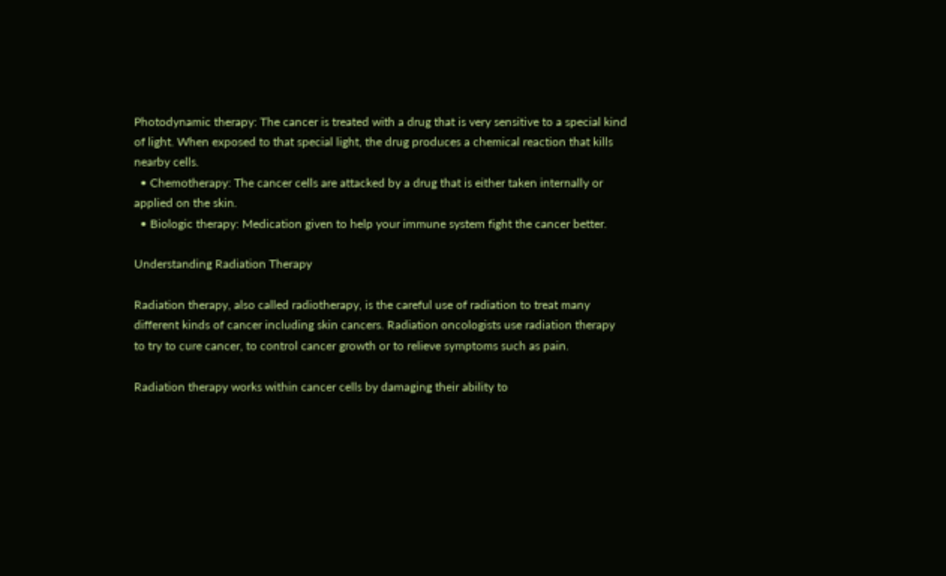Photodynamic therapy: The cancer is treated with a drug that is very sensitive to a special kind of light. When exposed to that special light, the drug produces a chemical reaction that kills nearby cells.
  • Chemotherapy: The cancer cells are attacked by a drug that is either taken internally or applied on the skin.
  • Biologic therapy: Medication given to help your immune system fight the cancer better.

Understanding Radiation Therapy

Radiation therapy, also called radiotherapy, is the careful use of radiation to treat many different kinds of cancer including skin cancers. Radiation oncologists use radiation therapy to try to cure cancer, to control cancer growth or to relieve symptoms such as pain.

Radiation therapy works within cancer cells by damaging their ability to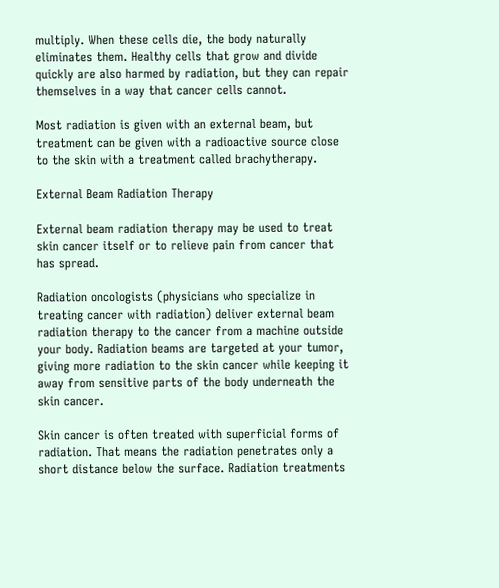multiply. When these cells die, the body naturally eliminates them. Healthy cells that grow and divide quickly are also harmed by radiation, but they can repair themselves in a way that cancer cells cannot.

Most radiation is given with an external beam, but treatment can be given with a radioactive source close to the skin with a treatment called brachytherapy.

External Beam Radiation Therapy

External beam radiation therapy may be used to treat skin cancer itself or to relieve pain from cancer that has spread.

Radiation oncologists (physicians who specialize in treating cancer with radiation) deliver external beam radiation therapy to the cancer from a machine outside your body. Radiation beams are targeted at your tumor, giving more radiation to the skin cancer while keeping it away from sensitive parts of the body underneath the skin cancer.

Skin cancer is often treated with superficial forms of radiation. That means the radiation penetrates only a short distance below the surface. Radiation treatments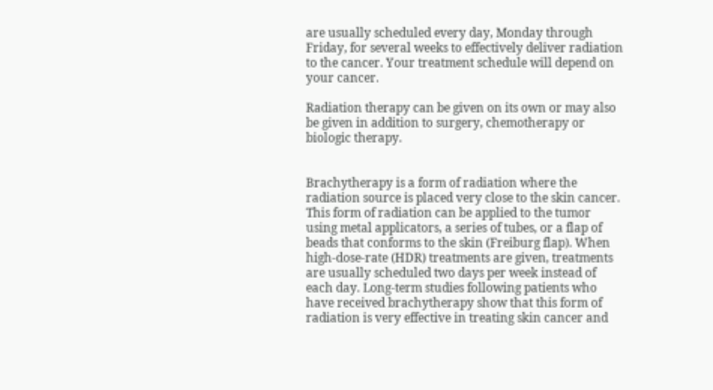are usually scheduled every day, Monday through Friday, for several weeks to effectively deliver radiation to the cancer. Your treatment schedule will depend on your cancer.

Radiation therapy can be given on its own or may also be given in addition to surgery, chemotherapy or biologic therapy.


Brachytherapy is a form of radiation where the radiation source is placed very close to the skin cancer. This form of radiation can be applied to the tumor using metal applicators, a series of tubes, or a flap of beads that conforms to the skin (Freiburg flap). When high-dose-rate (HDR) treatments are given, treatments are usually scheduled two days per week instead of each day. Long-term studies following patients who have received brachytherapy show that this form of radiation is very effective in treating skin cancer and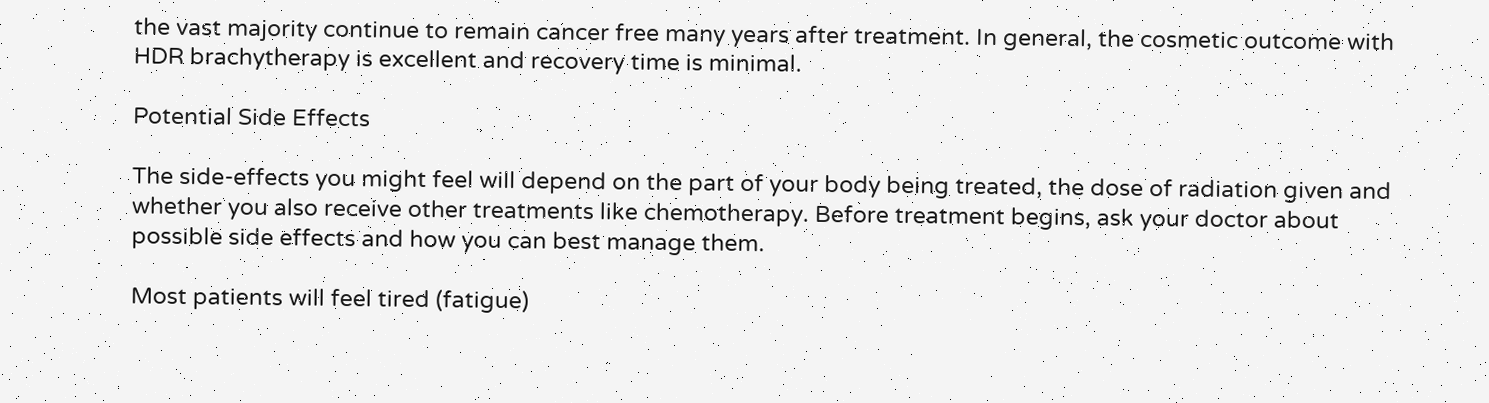the vast majority continue to remain cancer free many years after treatment. In general, the cosmetic outcome with HDR brachytherapy is excellent and recovery time is minimal.

Potential Side Effects

The side-effects you might feel will depend on the part of your body being treated, the dose of radiation given and whether you also receive other treatments like chemotherapy. Before treatment begins, ask your doctor about possible side effects and how you can best manage them.

Most patients will feel tired (fatigue)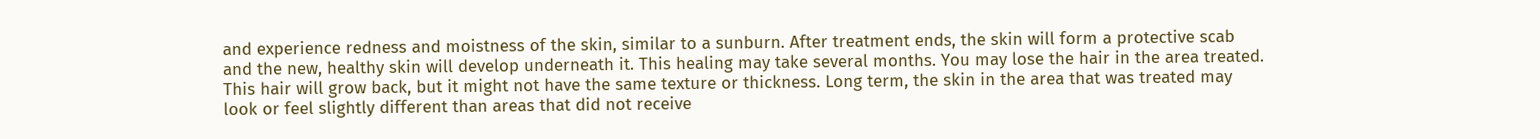and experience redness and moistness of the skin, similar to a sunburn. After treatment ends, the skin will form a protective scab and the new, healthy skin will develop underneath it. This healing may take several months. You may lose the hair in the area treated. This hair will grow back, but it might not have the same texture or thickness. Long term, the skin in the area that was treated may look or feel slightly different than areas that did not receive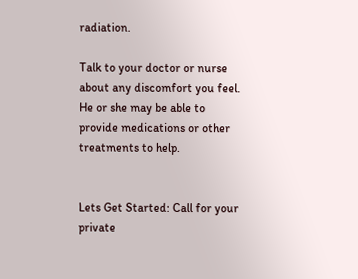radiation.

Talk to your doctor or nurse about any discomfort you feel. He or she may be able to provide medications or other treatments to help.


Lets Get Started: Call for your private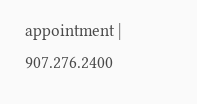appointment | 907.276.2400